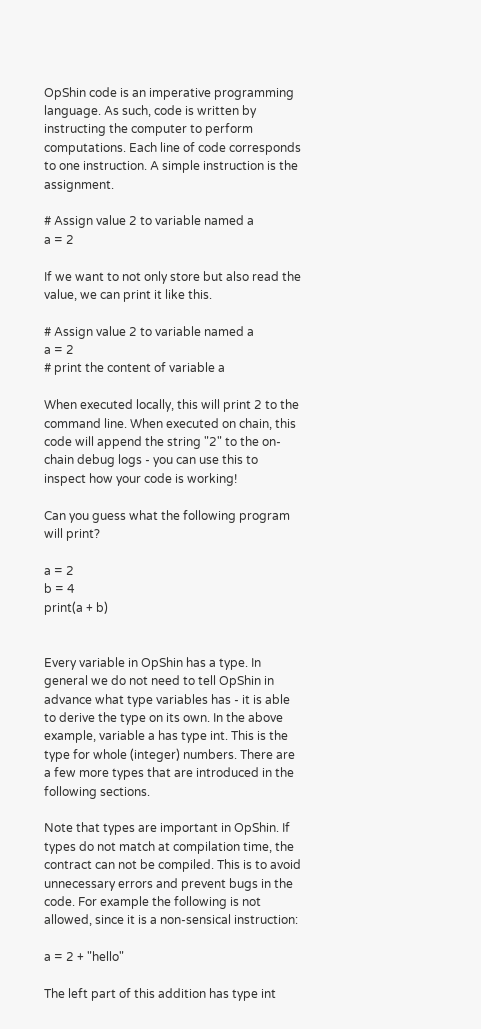OpShin code is an imperative programming language. As such, code is written by instructing the computer to perform computations. Each line of code corresponds to one instruction. A simple instruction is the assignment.

# Assign value 2 to variable named a
a = 2

If we want to not only store but also read the value, we can print it like this.

# Assign value 2 to variable named a
a = 2
# print the content of variable a

When executed locally, this will print 2 to the command line. When executed on chain, this code will append the string "2" to the on-chain debug logs - you can use this to inspect how your code is working!

Can you guess what the following program will print?

a = 2
b = 4
print(a + b)


Every variable in OpShin has a type. In general we do not need to tell OpShin in advance what type variables has - it is able to derive the type on its own. In the above example, variable a has type int. This is the type for whole (integer) numbers. There are a few more types that are introduced in the following sections.

Note that types are important in OpShin. If types do not match at compilation time, the contract can not be compiled. This is to avoid unnecessary errors and prevent bugs in the code. For example the following is not allowed, since it is a non-sensical instruction:

a = 2 + "hello"

The left part of this addition has type int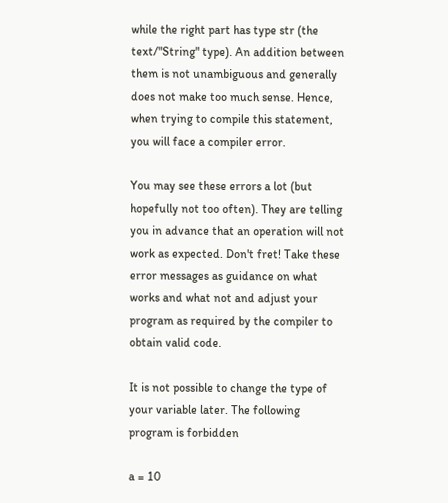while the right part has type str (the text/"String" type). An addition between them is not unambiguous and generally does not make too much sense. Hence, when trying to compile this statement, you will face a compiler error.

You may see these errors a lot (but hopefully not too often). They are telling you in advance that an operation will not work as expected. Don't fret! Take these error messages as guidance on what works and what not and adjust your program as required by the compiler to obtain valid code.

It is not possible to change the type of your variable later. The following program is forbidden

a = 10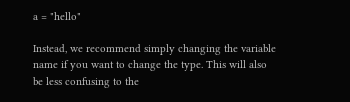a = "hello"

Instead, we recommend simply changing the variable name if you want to change the type. This will also be less confusing to the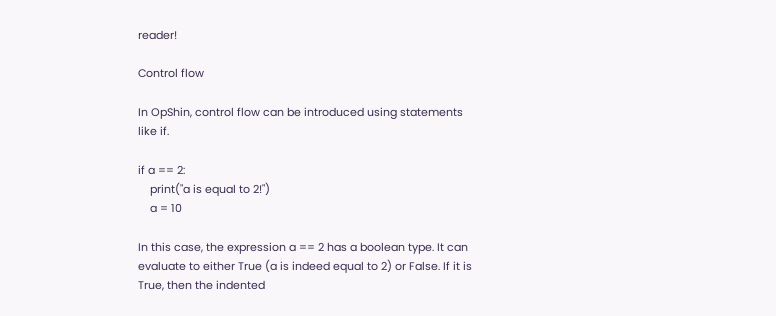reader!

Control flow

In OpShin, control flow can be introduced using statements like if.

if a == 2:
    print("a is equal to 2!")
    a = 10

In this case, the expression a == 2 has a boolean type. It can evaluate to either True (a is indeed equal to 2) or False. If it is True, then the indented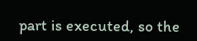part is executed, so the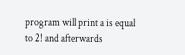program will print a is equal to 2! and afterwards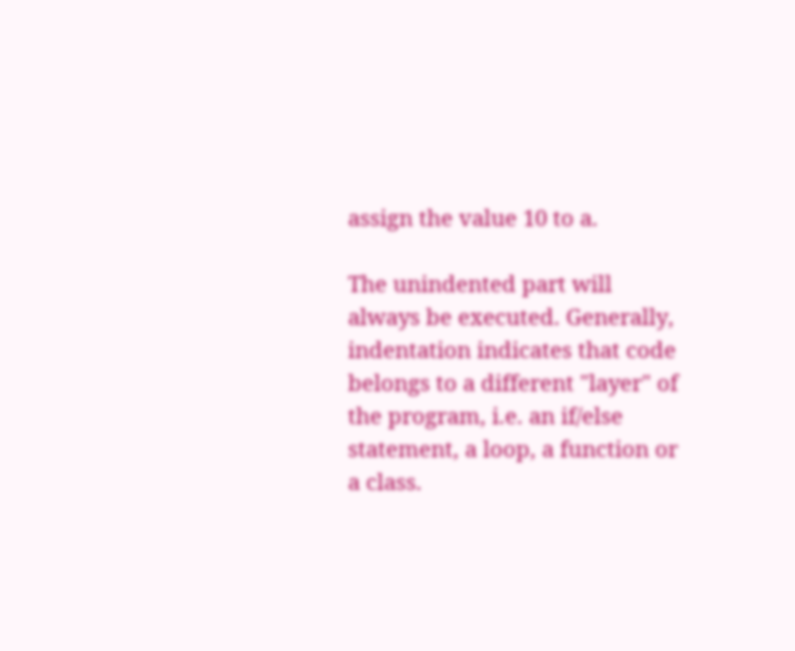assign the value 10 to a.

The unindented part will always be executed. Generally, indentation indicates that code belongs to a different "layer" of the program, i.e. an if/else statement, a loop, a function or a class.